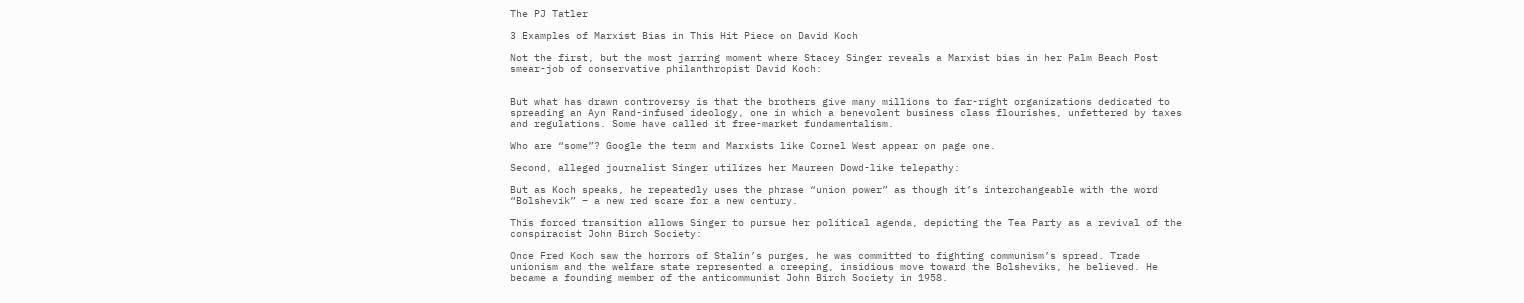The PJ Tatler

3 Examples of Marxist Bias in This Hit Piece on David Koch

Not the first, but the most jarring moment where Stacey Singer reveals a Marxist bias in her Palm Beach Post smear-job of conservative philanthropist David Koch:


But what has drawn controversy is that the brothers give many millions to far-right organizations dedicated to spreading an Ayn Rand-infused ideology, one in which a benevolent business class flourishes, unfettered by taxes and regulations. Some have called it free-market fundamentalism.

Who are “some”? Google the term and Marxists like Cornel West appear on page one.

Second, alleged journalist Singer utilizes her Maureen Dowd-like telepathy:

But as Koch speaks, he repeatedly uses the phrase “union power” as though it’s interchangeable with the word “Bolshevik” – a new red scare for a new century.

This forced transition allows Singer to pursue her political agenda, depicting the Tea Party as a revival of the conspiracist John Birch Society:

Once Fred Koch saw the horrors of Stalin’s purges, he was committed to fighting communism’s spread. Trade unionism and the welfare state represented a creeping, insidious move toward the Bolsheviks, he believed. He became a founding member of the anticommunist John Birch Society in 1958.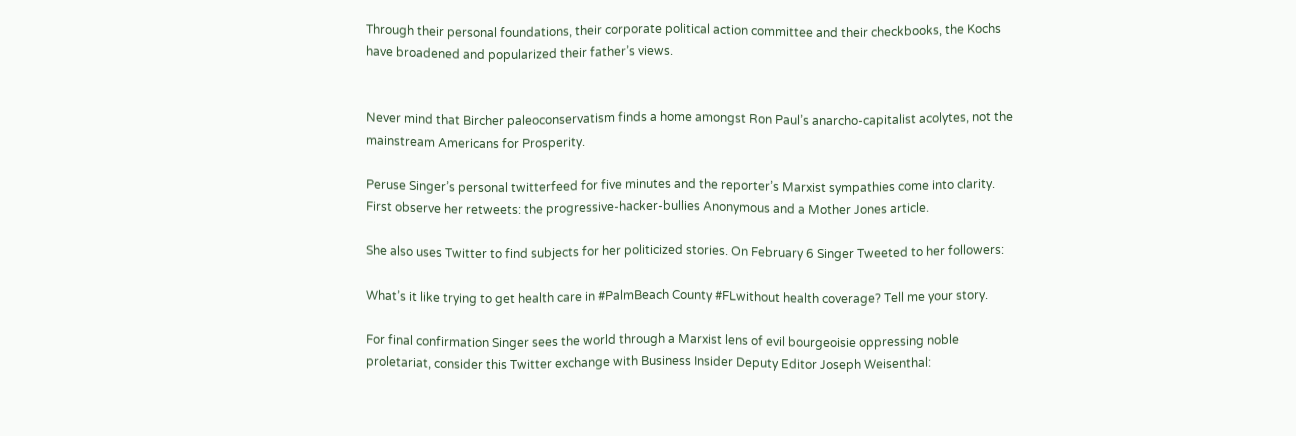Through their personal foundations, their corporate political action committee and their checkbooks, the Kochs have broadened and popularized their father’s views.


Never mind that Bircher paleoconservatism finds a home amongst Ron Paul’s anarcho-capitalist acolytes, not the mainstream Americans for Prosperity.

Peruse Singer’s personal twitterfeed for five minutes and the reporter’s Marxist sympathies come into clarity. First observe her retweets: the progressive-hacker-bullies Anonymous and a Mother Jones article.

She also uses Twitter to find subjects for her politicized stories. On February 6 Singer Tweeted to her followers:

What’s it like trying to get health care in #PalmBeach County #FLwithout health coverage? Tell me your story.

For final confirmation Singer sees the world through a Marxist lens of evil bourgeoisie oppressing noble proletariat, consider this Twitter exchange with Business Insider Deputy Editor Joseph Weisenthal: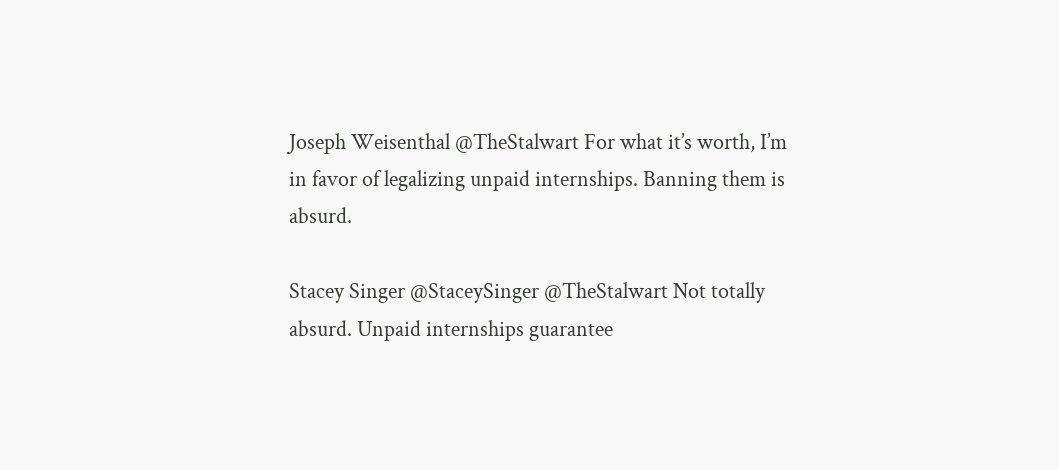Joseph Weisenthal @TheStalwart For what it’s worth, I’m in favor of legalizing unpaid internships. Banning them is absurd.

Stacey Singer @StaceySinger @TheStalwart Not totally absurd. Unpaid internships guarantee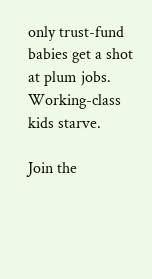only trust-fund babies get a shot at plum jobs. Working-class kids starve.

Join the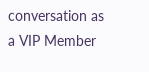conversation as a VIP Member